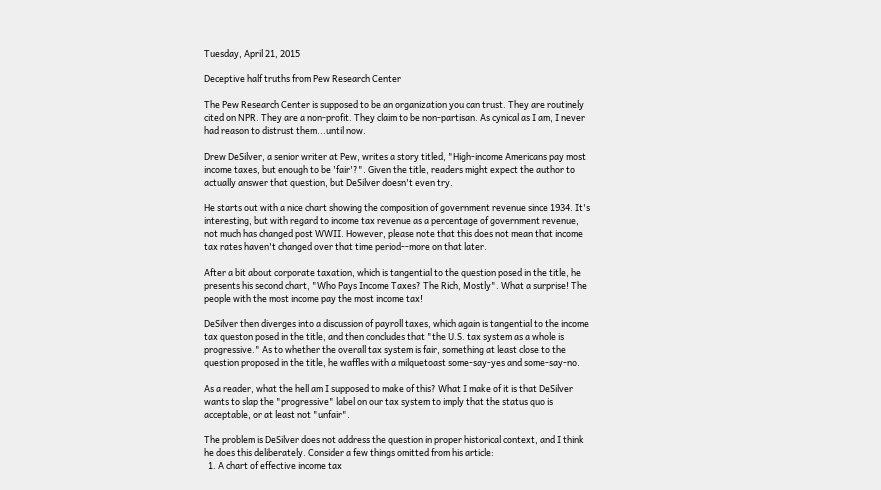Tuesday, April 21, 2015

Deceptive half truths from Pew Research Center

The Pew Research Center is supposed to be an organization you can trust. They are routinely cited on NPR. They are a non-profit. They claim to be non-partisan. As cynical as I am, I never had reason to distrust them...until now.

Drew DeSilver, a senior writer at Pew, writes a story titled, "High-income Americans pay most income taxes, but enough to be 'fair'?". Given the title, readers might expect the author to actually answer that question, but DeSilver doesn't even try.

He starts out with a nice chart showing the composition of government revenue since 1934. It's interesting, but with regard to income tax revenue as a percentage of government revenue, not much has changed post WWII. However, please note that this does not mean that income tax rates haven't changed over that time period--more on that later.

After a bit about corporate taxation, which is tangential to the question posed in the title, he presents his second chart, "Who Pays Income Taxes? The Rich, Mostly". What a surprise! The people with the most income pay the most income tax!

DeSilver then diverges into a discussion of payroll taxes, which again is tangential to the income tax queston posed in the title, and then concludes that "the U.S. tax system as a whole is progressive." As to whether the overall tax system is fair, something at least close to the question proposed in the title, he waffles with a milquetoast some-say-yes and some-say-no.

As a reader, what the hell am I supposed to make of this? What I make of it is that DeSilver wants to slap the "progressive" label on our tax system to imply that the status quo is acceptable, or at least not "unfair".

The problem is DeSilver does not address the question in proper historical context, and I think he does this deliberately. Consider a few things omitted from his article:
  1. A chart of effective income tax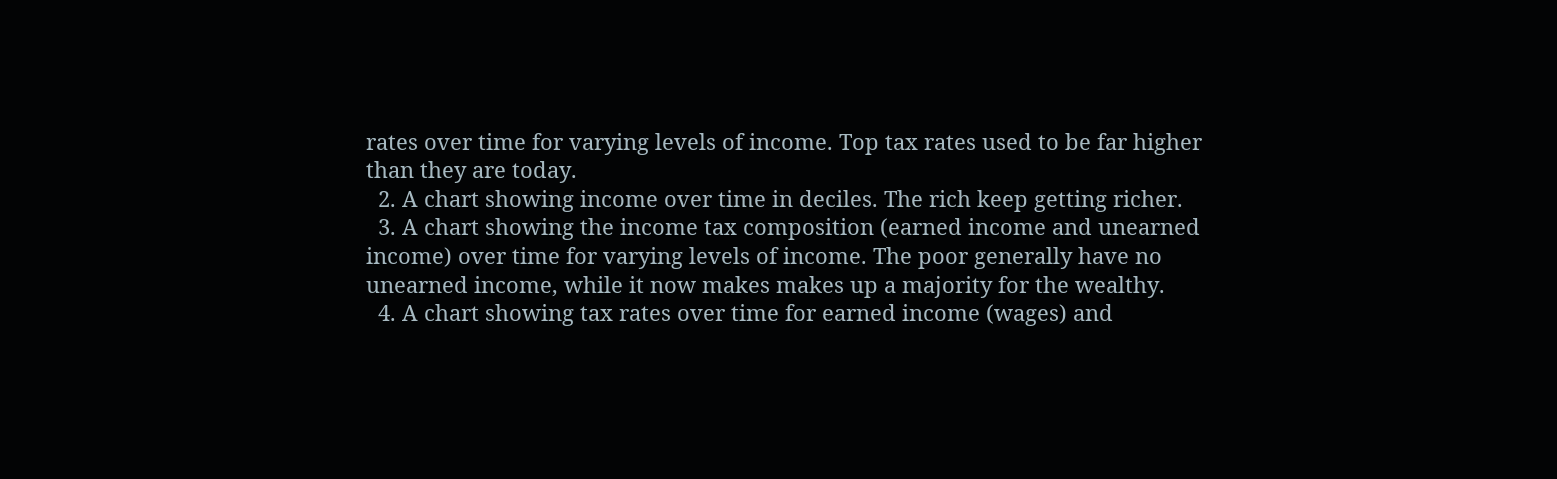rates over time for varying levels of income. Top tax rates used to be far higher than they are today.
  2. A chart showing income over time in deciles. The rich keep getting richer.
  3. A chart showing the income tax composition (earned income and unearned income) over time for varying levels of income. The poor generally have no unearned income, while it now makes makes up a majority for the wealthy.
  4. A chart showing tax rates over time for earned income (wages) and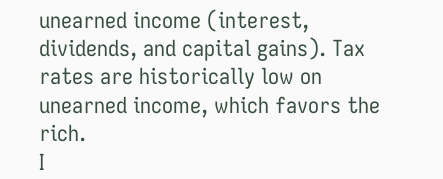unearned income (interest, dividends, and capital gains). Tax rates are historically low on unearned income, which favors the rich.
I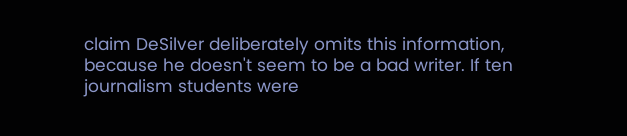claim DeSilver deliberately omits this information, because he doesn't seem to be a bad writer. If ten journalism students were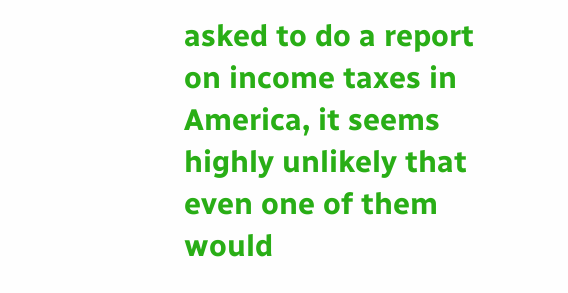asked to do a report on income taxes in America, it seems highly unlikely that even one of them would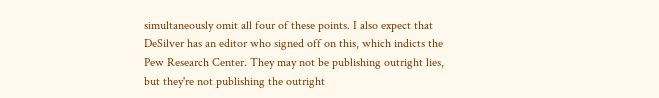simultaneously omit all four of these points. I also expect that DeSilver has an editor who signed off on this, which indicts the Pew Research Center. They may not be publishing outright lies, but they're not publishing the outright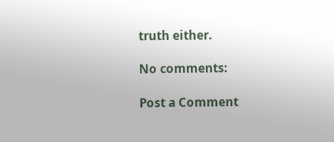truth either.

No comments:

Post a Comment